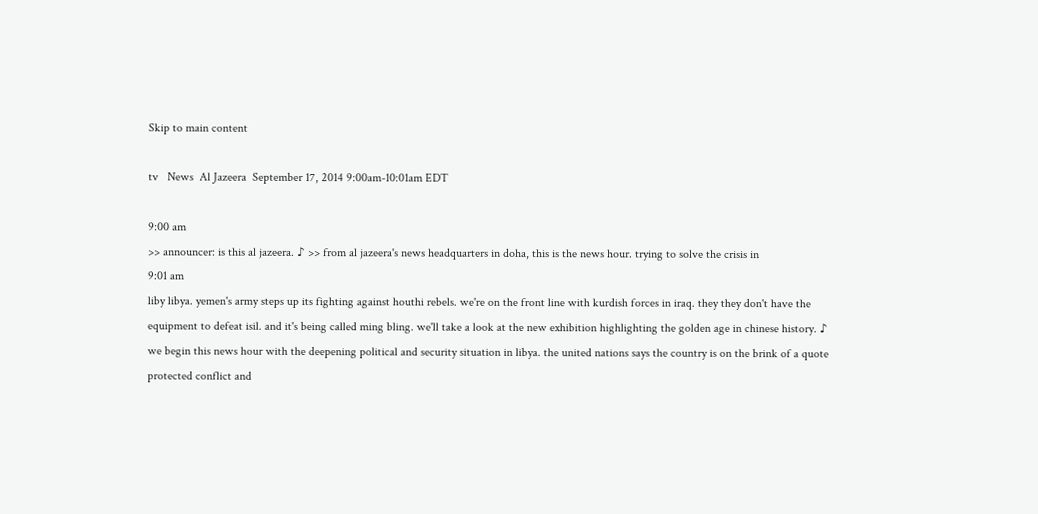Skip to main content

tv   News  Al Jazeera  September 17, 2014 9:00am-10:01am EDT

9:00 am
>> announcer: is this al jazeera. ♪ >> from al jazeera's news headquarters in doha, this is the news hour. trying to solve the crisis in
9:01 am
liby libya. yemen's army steps up its fighting against houthi rebels. we're on the front line with kurdish forces in iraq. they they don't have the equipment to defeat isil. and it's being called ming bling. we'll take a look at the new exhibition highlighting the golden age in chinese history. ♪ we begin this news hour with the deepening political and security situation in libya. the united nations says the country is on the brink of a quote protected conflict and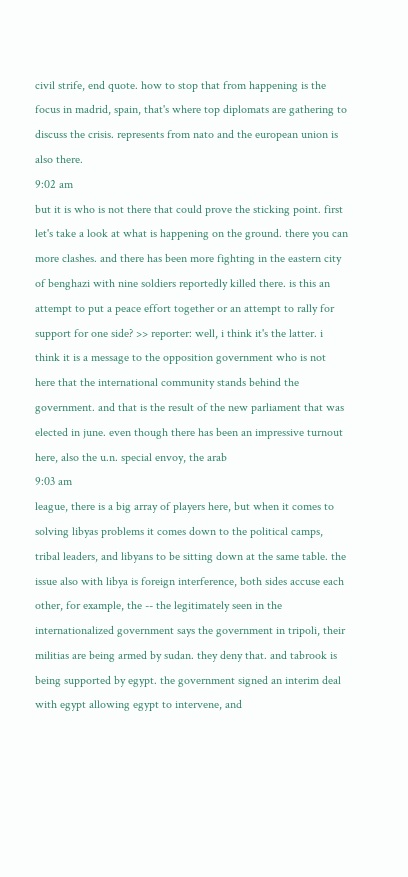civil strife, end quote. how to stop that from happening is the focus in madrid, spain, that's where top diplomats are gathering to discuss the crisis. represents from nato and the european union is also there.
9:02 am
but it is who is not there that could prove the sticking point. first let's take a look at what is happening on the ground. there you can more clashes. and there has been more fighting in the eastern city of benghazi with nine soldiers reportedly killed there. is this an attempt to put a peace effort together or an attempt to rally for support for one side? >> reporter: well, i think it's the latter. i think it is a message to the opposition government who is not here that the international community stands behind the government. and that is the result of the new parliament that was elected in june. even though there has been an impressive turnout here, also the u.n. special envoy, the arab
9:03 am
league, there is a big array of players here, but when it comes to solving libyas problems it comes down to the political camps, tribal leaders, and libyans to be sitting down at the same table. the issue also with libya is foreign interference, both sides accuse each other, for example, the -- the legitimately seen in the internationalized government says the government in tripoli, their militias are being armed by sudan. they deny that. and tabrook is being supported by egypt. the government signed an interim deal with egypt allowing egypt to intervene, and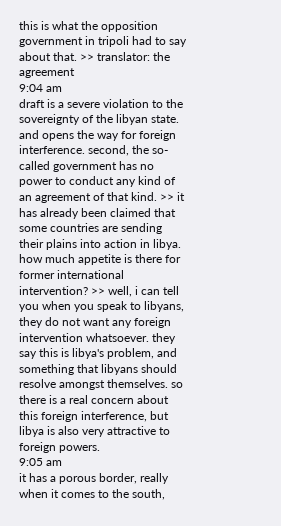this is what the opposition government in tripoli had to say about that. >> translator: the agreement
9:04 am
draft is a severe violation to the sovereignty of the libyan state. and opens the way for foreign interference. second, the so-called government has no power to conduct any kind of an agreement of that kind. >> it has already been claimed that some countries are sending their plains into action in libya. how much appetite is there for former international intervention? >> well, i can tell you when you speak to libyans, they do not want any foreign intervention whatsoever. they say this is libya's problem, and something that libyans should resolve amongst themselves. so there is a real concern about this foreign interference, but libya is also very attractive to foreign powers.
9:05 am
it has a porous border, really when it comes to the south,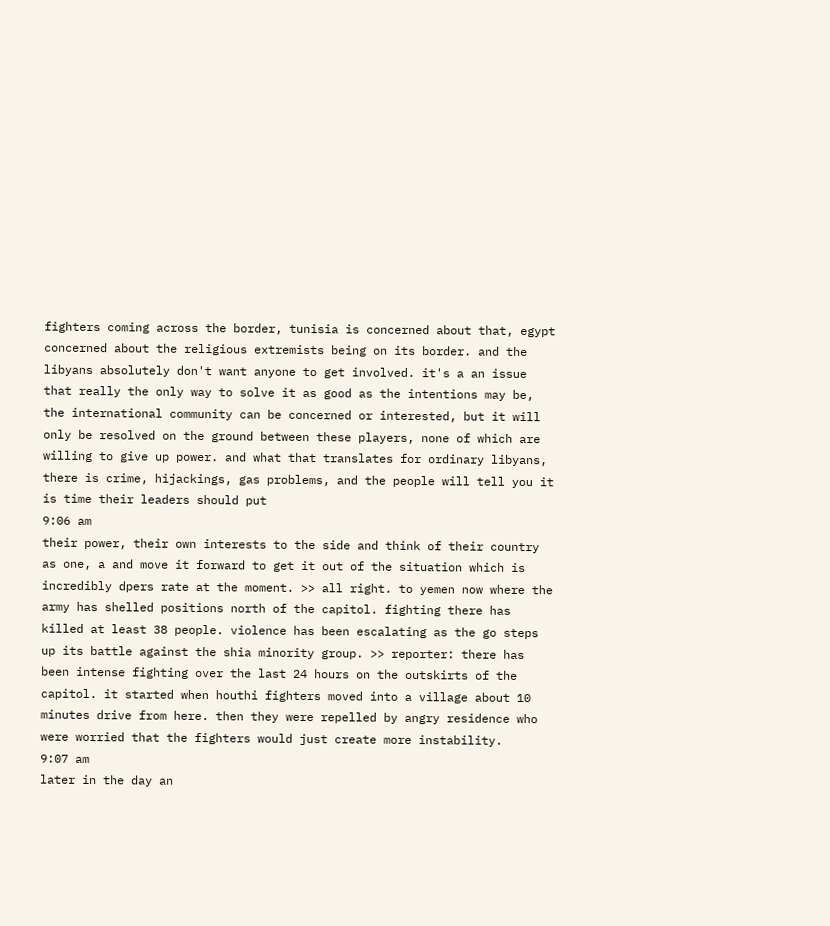fighters coming across the border, tunisia is concerned about that, egypt concerned about the religious extremists being on its border. and the libyans absolutely don't want anyone to get involved. it's a an issue that really the only way to solve it as good as the intentions may be, the international community can be concerned or interested, but it will only be resolved on the ground between these players, none of which are willing to give up power. and what that translates for ordinary libyans, there is crime, hijackings, gas problems, and the people will tell you it is time their leaders should put
9:06 am
their power, their own interests to the side and think of their country as one, a and move it forward to get it out of the situation which is incredibly dpers rate at the moment. >> all right. to yemen now where the army has shelled positions north of the capitol. fighting there has killed at least 38 people. violence has been escalating as the go steps up its battle against the shia minority group. >> reporter: there has been intense fighting over the last 24 hours on the outskirts of the capitol. it started when houthi fighters moved into a village about 10 minutes drive from here. then they were repelled by angry residence who were worried that the fighters would just create more instability.
9:07 am
later in the day an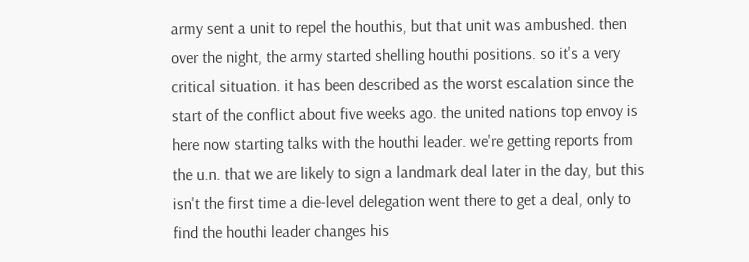army sent a unit to repel the houthis, but that unit was ambushed. then over the night, the army started shelling houthi positions. so it's a very critical situation. it has been described as the worst escalation since the start of the conflict about five weeks ago. the united nations top envoy is here now starting talks with the houthi leader. we're getting reports from the u.n. that we are likely to sign a landmark deal later in the day, but this isn't the first time a die-level delegation went there to get a deal, only to find the houthi leader changes his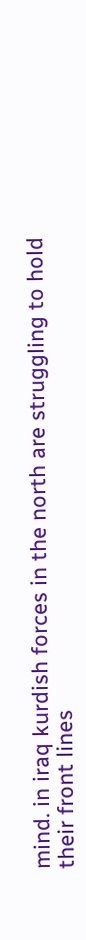mind. in iraq kurdish forces in the north are struggling to hold their front lines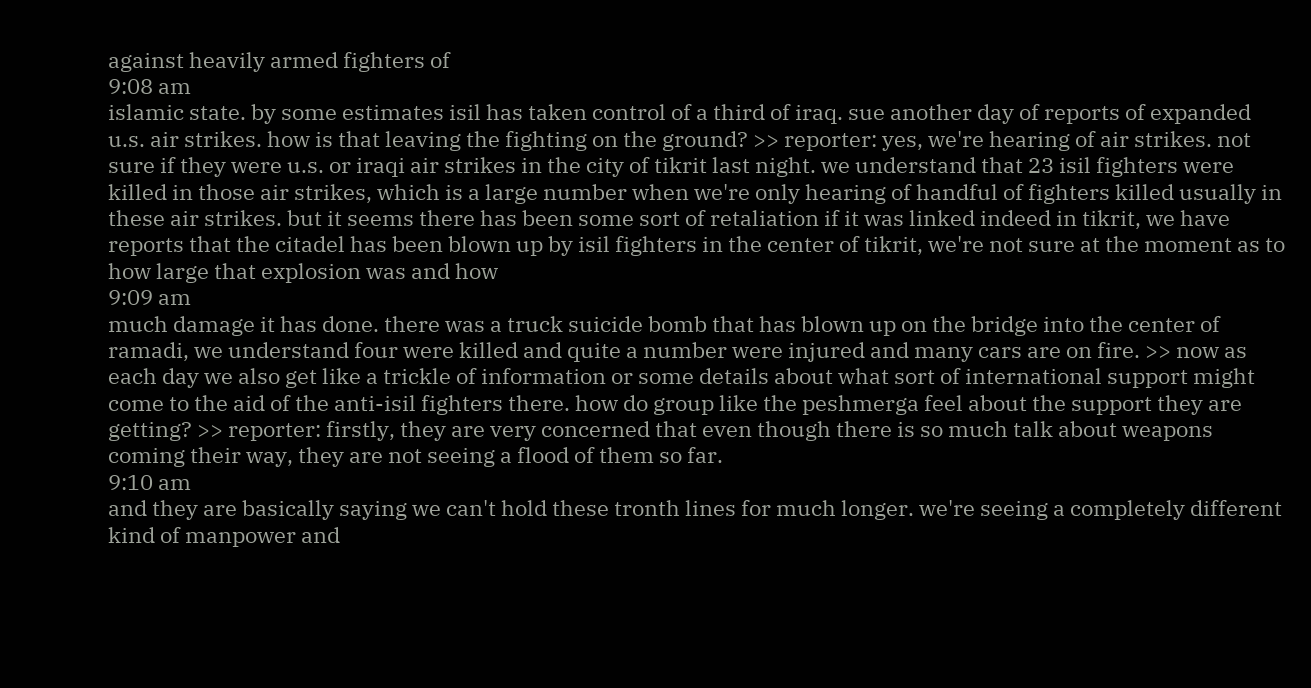against heavily armed fighters of
9:08 am
islamic state. by some estimates isil has taken control of a third of iraq. sue another day of reports of expanded u.s. air strikes. how is that leaving the fighting on the ground? >> reporter: yes, we're hearing of air strikes. not sure if they were u.s. or iraqi air strikes in the city of tikrit last night. we understand that 23 isil fighters were killed in those air strikes, which is a large number when we're only hearing of handful of fighters killed usually in these air strikes. but it seems there has been some sort of retaliation if it was linked indeed in tikrit, we have reports that the citadel has been blown up by isil fighters in the center of tikrit, we're not sure at the moment as to how large that explosion was and how
9:09 am
much damage it has done. there was a truck suicide bomb that has blown up on the bridge into the center of ramadi, we understand four were killed and quite a number were injured and many cars are on fire. >> now as each day we also get like a trickle of information or some details about what sort of international support might come to the aid of the anti-isil fighters there. how do group like the peshmerga feel about the support they are getting? >> reporter: firstly, they are very concerned that even though there is so much talk about weapons coming their way, they are not seeing a flood of them so far.
9:10 am
and they are basically saying we can't hold these tronth lines for much longer. we're seeing a completely different kind of manpower and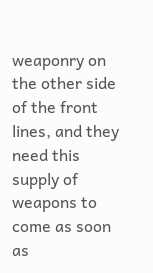weaponry on the other side of the front lines, and they need this supply of weapons to come as soon as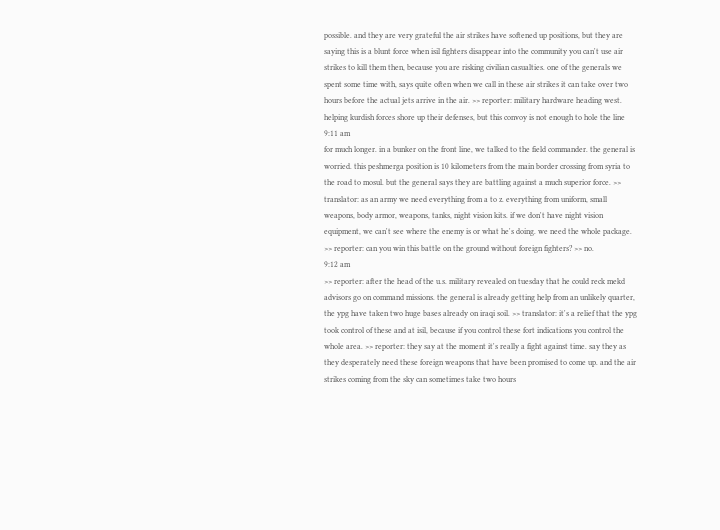possible. and they are very grateful the air strikes have softened up positions, but they are saying this is a blunt force when isil fighters disappear into the community you can't use air strikes to kill them then, because you are risking civilian casualties. one of the generals we spent some time with, says quite often when we call in these air strikes it can take over two hours before the actual jets arrive in the air. >> reporter: military hardware heading west. helping kurdish forces shore up their defenses, but this convoy is not enough to hole the line
9:11 am
for much longer. in a bunker on the front line, we talked to the field commander. the general is worried. this peshmerga position is 10 kilometers from the main border crossing from syria to the road to mosul. but the general says they are battling against a much superior force. >> translator: as an army we need everything from a to z. everything from uniform, small weapons, body armor, weapons, tanks, night vision kits. if we don't have night vision equipment, we can't see where the enemy is or what he's doing. we need the whole package. >> reporter: can you win this battle on the ground without foreign fighters? >> no.
9:12 am
>> reporter: after the head of the u.s. military revealed on tuesday that he could reck mekd advisors go on command missions. the general is already getting help from an unlikely quarter, the ypg have taken two huge bases already on iraqi soil. >> translator: it's a relief that the ypg took control of these and at isil, because if you control these fort indications you control the whole area. >> reporter: they say at the moment it's really a fight against time. say they as they desperately need these foreign weapons that have been promised to come up. and the air strikes coming from the sky can sometimes take two hours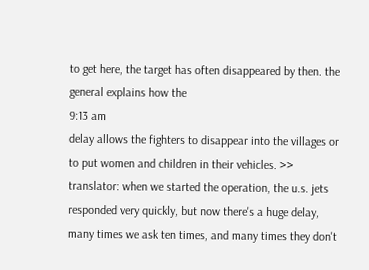to get here, the target has often disappeared by then. the general explains how the
9:13 am
delay allows the fighters to disappear into the villages or to put women and children in their vehicles. >> translator: when we started the operation, the u.s. jets responded very quickly, but now there's a huge delay, many times we ask ten times, and many times they don't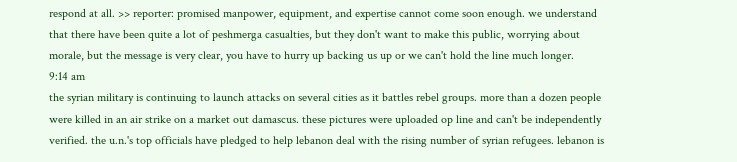respond at all. >> reporter: promised manpower, equipment, and expertise cannot come soon enough. we understand that there have been quite a lot of peshmerga casualties, but they don't want to make this public, worrying about morale, but the message is very clear, you have to hurry up backing us up or we can't hold the line much longer.
9:14 am
the syrian military is continuing to launch attacks on several cities as it battles rebel groups. more than a dozen people were killed in an air strike on a market out damascus. these pictures were uploaded op line and can't be independently verified. the u.n.'s top officials have pledged to help lebanon deal with the rising number of syrian refugees. lebanon is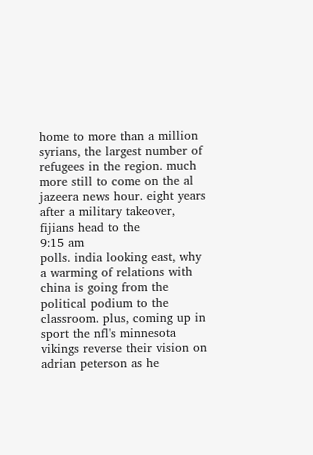home to more than a million syrians, the largest number of refugees in the region. much more still to come on the al jazeera news hour. eight years after a military takeover, fijians head to the
9:15 am
polls. india looking east, why a warming of relations with china is going from the political podium to the classroom. plus, coming up in sport the nfl's minnesota vikings reverse their vision on adrian peterson as he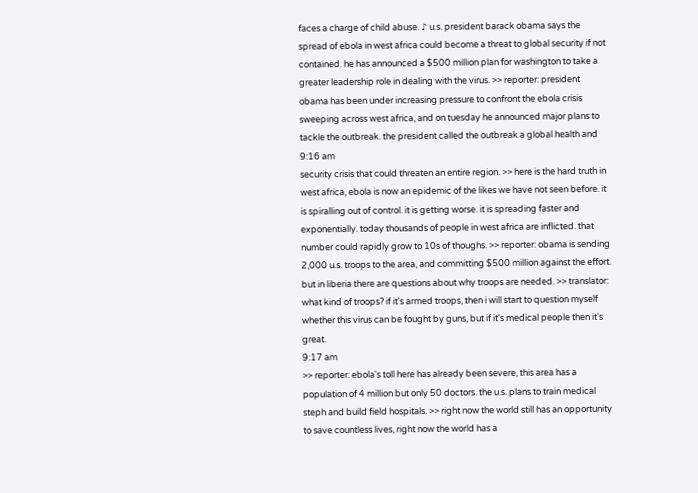faces a charge of child abuse. ♪ u.s. president barack obama says the spread of ebola in west africa could become a threat to global security if not contained. he has announced a $500 million plan for washington to take a greater leadership role in dealing with the virus. >> reporter: president obama has been under increasing pressure to confront the ebola crisis sweeping across west africa, and on tuesday he announced major plans to tackle the outbreak. the president called the outbreak a global health and
9:16 am
security crisis that could threaten an entire region. >> here is the hard truth in west africa, ebola is now an epidemic of the likes we have not seen before. it is spiralling out of control. it is getting worse. it is spreading faster and exponentially. today thousands of people in west africa are inflicted. that number could rapidly grow to 10s of thoughs. >> reporter: obama is sending 2,000 u.s. troops to the area, and committing $500 million against the effort. but in liberia there are questions about why troops are needed. >> translator: what kind of troops? if it's armed troops, then i will start to question myself whether this virus can be fought by guns, but if it's medical people then it's great.
9:17 am
>> reporter: ebola's toll here has already been severe, this area has a population of 4 million but only 50 doctors. the u.s. plans to train medical steph and build field hospitals. >> right now the world still has an opportunity to save countless lives, right now the world has a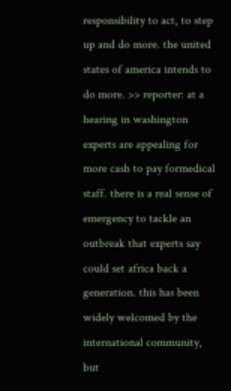responsibility to act, to step up and do more. the united states of america intends to do more. >> reporter: at a hearing in washington experts are appealing for more cash to pay formedical staff. there is a real sense of emergency to tackle an outbreak that experts say could set africa back a generation. this has been widely welcomed by the international community, but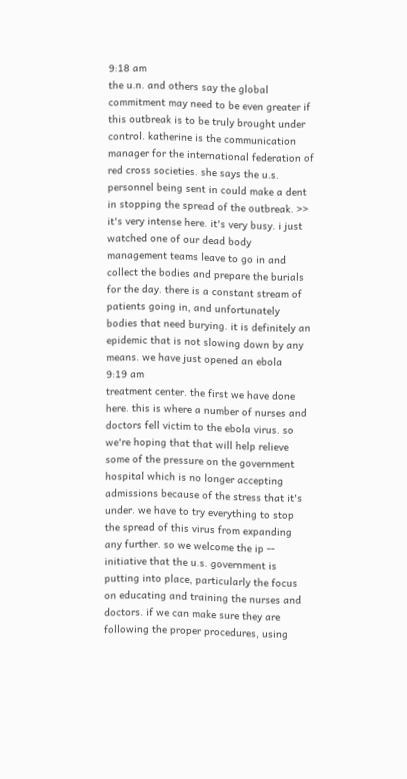9:18 am
the u.n. and others say the global commitment may need to be even greater if this outbreak is to be truly brought under control. katherine is the communication manager for the international federation of red cross societies. she says the u.s. personnel being sent in could make a dent in stopping the spread of the outbreak. >> it's very intense here. it's very busy. i just watched one of our dead body management teams leave to go in and collect the bodies and prepare the burials for the day. there is a constant stream of patients going in, and unfortunately bodies that need burying. it is definitely an epidemic that is not slowing down by any means. we have just opened an ebola
9:19 am
treatment center. the first we have done here. this is where a number of nurses and doctors fell victim to the ebola virus. so we're hoping that that will help relieve some of the pressure on the government hospital which is no longer accepting admissions because of the stress that it's under. we have to try everything to stop the spread of this virus from expanding any further. so we welcome the ip -- initiative that the u.s. government is putting into place, particularly the focus on educating and training the nurses and doctors. if we can make sure they are following the proper procedures, using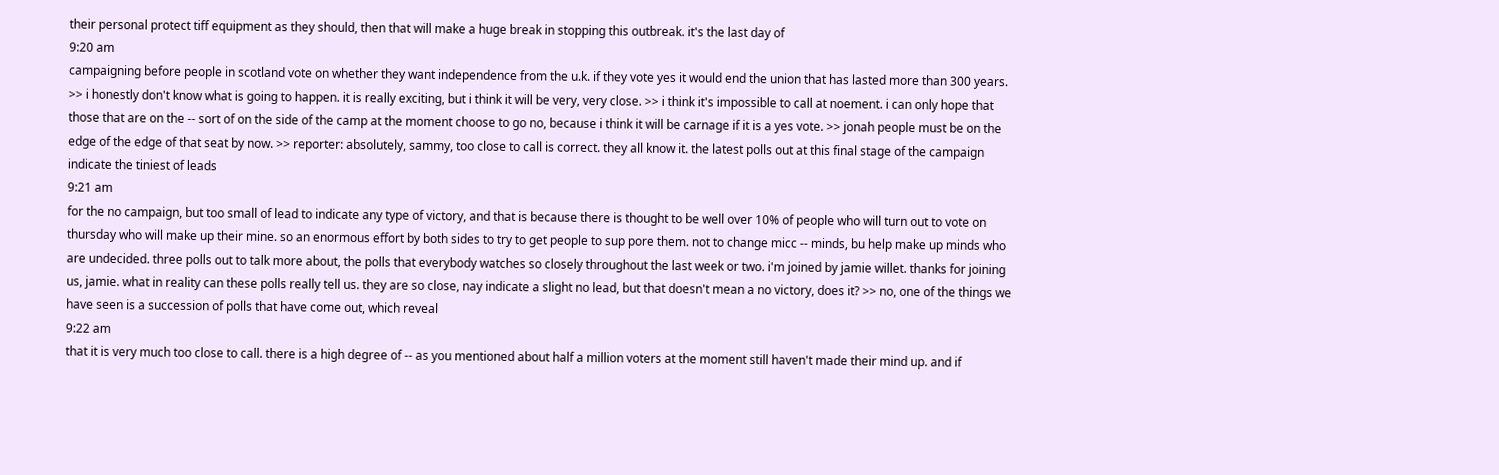their personal protect tiff equipment as they should, then that will make a huge break in stopping this outbreak. it's the last day of
9:20 am
campaigning before people in scotland vote on whether they want independence from the u.k. if they vote yes it would end the union that has lasted more than 300 years. >> i honestly don't know what is going to happen. it is really exciting, but i think it will be very, very close. >> i think it's impossible to call at noement. i can only hope that those that are on the -- sort of on the side of the camp at the moment choose to go no, because i think it will be carnage if it is a yes vote. >> jonah people must be on the edge of the edge of that seat by now. >> reporter: absolutely, sammy, too close to call is correct. they all know it. the latest polls out at this final stage of the campaign indicate the tiniest of leads
9:21 am
for the no campaign, but too small of lead to indicate any type of victory, and that is because there is thought to be well over 10% of people who will turn out to vote on thursday who will make up their mine. so an enormous effort by both sides to try to get people to sup pore them. not to change micc -- minds, bu help make up minds who are undecided. three polls out to talk more about, the polls that everybody watches so closely throughout the last week or two. i'm joined by jamie willet. thanks for joining us, jamie. what in reality can these polls really tell us. they are so close, nay indicate a slight no lead, but that doesn't mean a no victory, does it? >> no, one of the things we have seen is a succession of polls that have come out, which reveal
9:22 am
that it is very much too close to call. there is a high degree of -- as you mentioned about half a million voters at the moment still haven't made their mind up. and if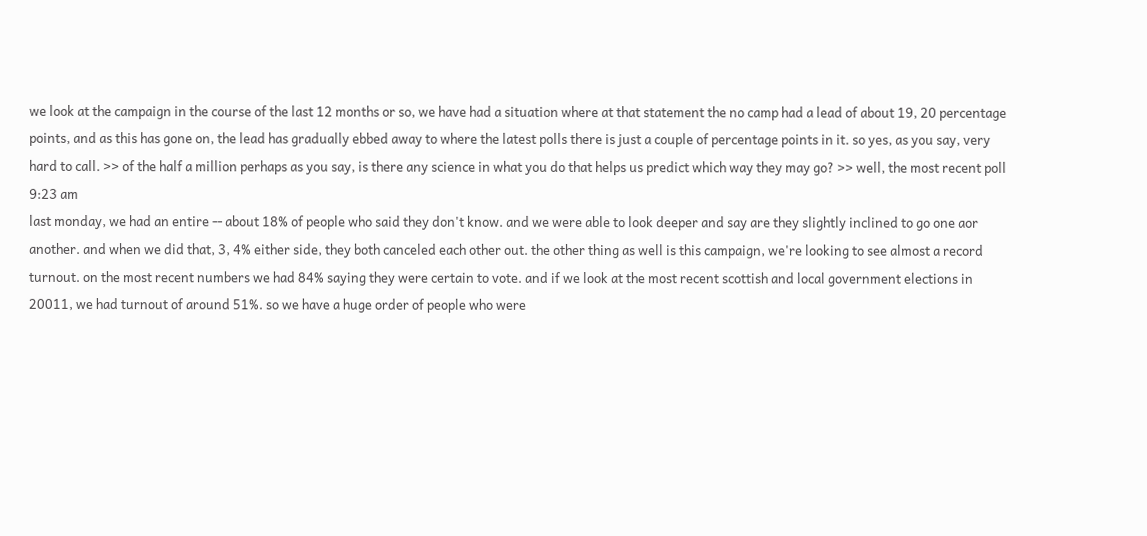we look at the campaign in the course of the last 12 months or so, we have had a situation where at that statement the no camp had a lead of about 19, 20 percentage points, and as this has gone on, the lead has gradually ebbed away to where the latest polls there is just a couple of percentage points in it. so yes, as you say, very hard to call. >> of the half a million perhaps as you say, is there any science in what you do that helps us predict which way they may go? >> well, the most recent poll
9:23 am
last monday, we had an entire -- about 18% of people who said they don't know. and we were able to look deeper and say are they slightly inclined to go one aor another. and when we did that, 3, 4% either side, they both canceled each other out. the other thing as well is this campaign, we're looking to see almost a record turnout. on the most recent numbers we had 84% saying they were certain to vote. and if we look at the most recent scottish and local government elections in 20011, we had turnout of around 51%. so we have a huge order of people who were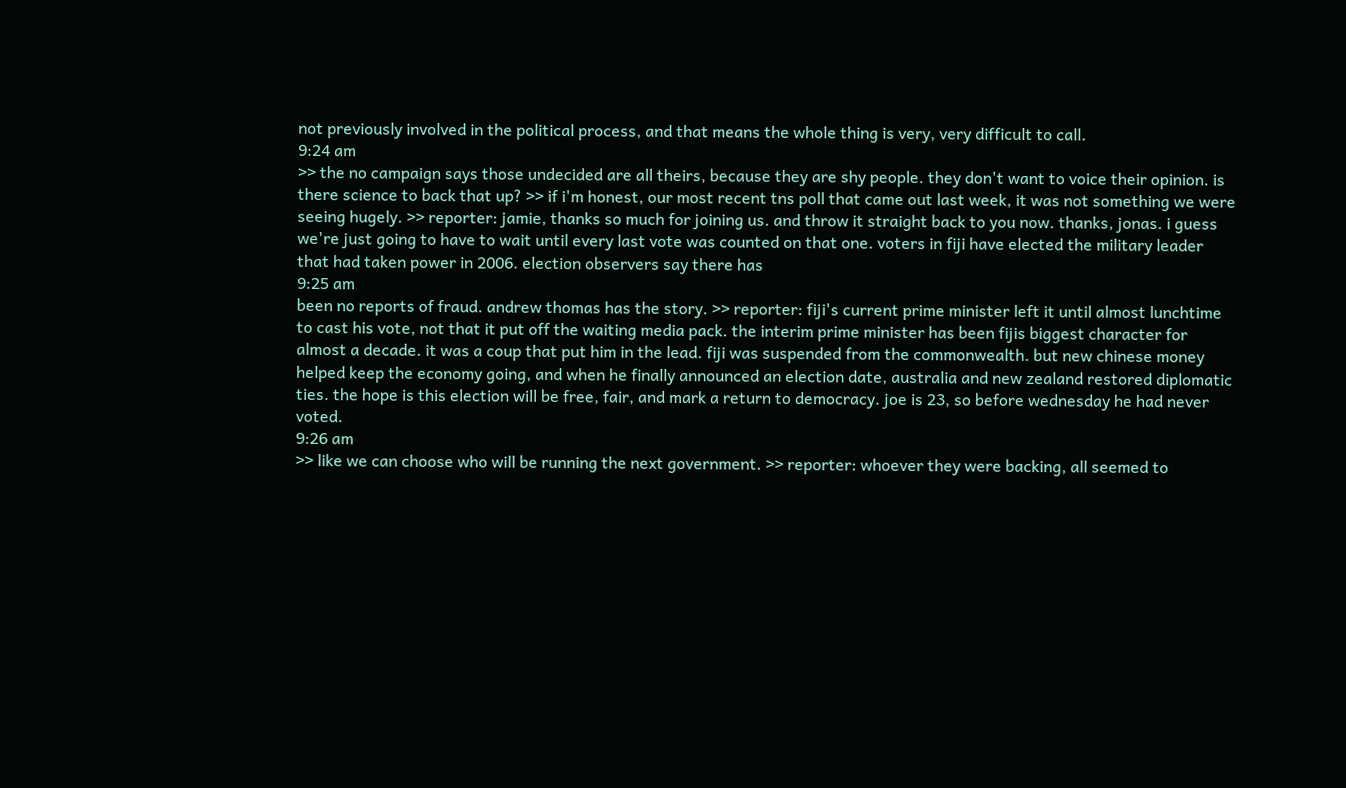not previously involved in the political process, and that means the whole thing is very, very difficult to call.
9:24 am
>> the no campaign says those undecided are all theirs, because they are shy people. they don't want to voice their opinion. is there science to back that up? >> if i'm honest, our most recent tns poll that came out last week, it was not something we were seeing hugely. >> reporter: jamie, thanks so much for joining us. and throw it straight back to you now. thanks, jonas. i guess we're just going to have to wait until every last vote was counted on that one. voters in fiji have elected the military leader that had taken power in 2006. election observers say there has
9:25 am
been no reports of fraud. andrew thomas has the story. >> reporter: fiji's current prime minister left it until almost lunchtime to cast his vote, not that it put off the waiting media pack. the interim prime minister has been fijis biggest character for almost a decade. it was a coup that put him in the lead. fiji was suspended from the commonwealth. but new chinese money helped keep the economy going, and when he finally announced an election date, australia and new zealand restored diplomatic ties. the hope is this election will be free, fair, and mark a return to democracy. joe is 23, so before wednesday he had never voted.
9:26 am
>> like we can choose who will be running the next government. >> reporter: whoever they were backing, all seemed to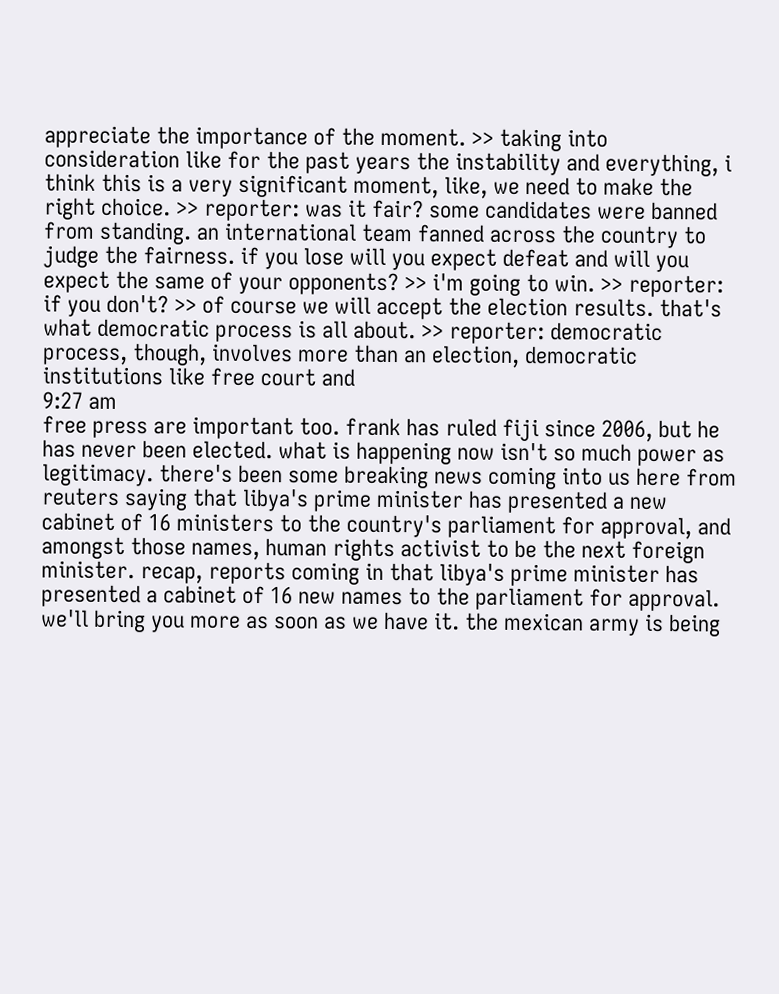appreciate the importance of the moment. >> taking into consideration like for the past years the instability and everything, i think this is a very significant moment, like, we need to make the right choice. >> reporter: was it fair? some candidates were banned from standing. an international team fanned across the country to judge the fairness. if you lose will you expect defeat and will you expect the same of your opponents? >> i'm going to win. >> reporter: if you don't? >> of course we will accept the election results. that's what democratic process is all about. >> reporter: democratic process, though, involves more than an election, democratic institutions like free court and
9:27 am
free press are important too. frank has ruled fiji since 2006, but he has never been elected. what is happening now isn't so much power as legitimacy. there's been some breaking news coming into us here from reuters saying that libya's prime minister has presented a new cabinet of 16 ministers to the country's parliament for approval, and amongst those names, human rights activist to be the next foreign minister. recap, reports coming in that libya's prime minister has presented a cabinet of 16 new names to the parliament for approval. we'll bring you more as soon as we have it. the mexican army is being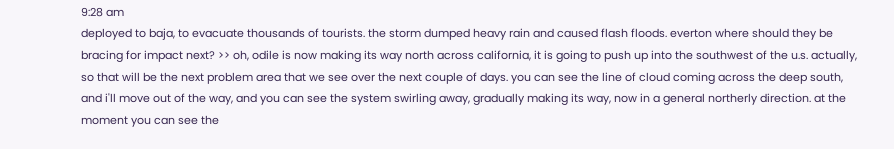9:28 am
deployed to baja, to evacuate thousands of tourists. the storm dumped heavy rain and caused flash floods. everton where should they be bracing for impact next? >> oh, odile is now making its way north across california, it is going to push up into the southwest of the u.s. actually, so that will be the next problem area that we see over the next couple of days. you can see the line of cloud coming across the deep south, and i'll move out of the way, and you can see the system swirling away, gradually making its way, now in a general northerly direction. at the moment you can see the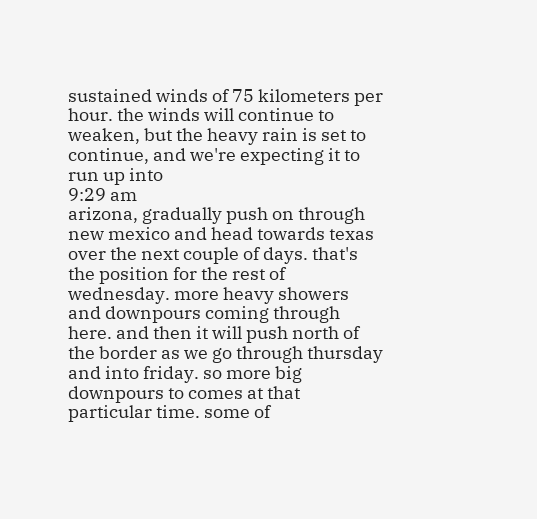sustained winds of 75 kilometers per hour. the winds will continue to weaken, but the heavy rain is set to continue, and we're expecting it to run up into
9:29 am
arizona, gradually push on through new mexico and head towards texas over the next couple of days. that's the position for the rest of wednesday. more heavy showers and downpours coming through here. and then it will push north of the border as we go through thursday and into friday. so more big downpours to comes at that particular time. some of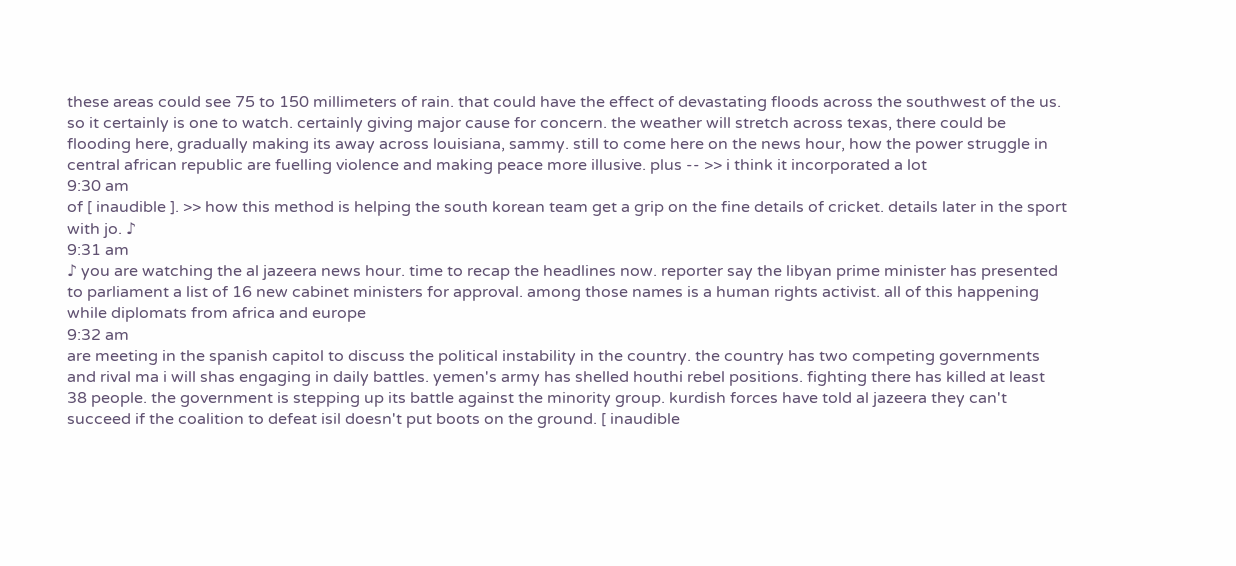these areas could see 75 to 150 millimeters of rain. that could have the effect of devastating floods across the southwest of the us. so it certainly is one to watch. certainly giving major cause for concern. the weather will stretch across texas, there could be flooding here, gradually making its away across louisiana, sammy. still to come here on the news hour, how the power struggle in central african republic are fuelling violence and making peace more illusive. plus -- >> i think it incorporated a lot
9:30 am
of [ inaudible ]. >> how this method is helping the south korean team get a grip on the fine details of cricket. details later in the sport with jo. ♪
9:31 am
♪ you are watching the al jazeera news hour. time to recap the headlines now. reporter say the libyan prime minister has presented to parliament a list of 16 new cabinet ministers for approval. among those names is a human rights activist. all of this happening while diplomats from africa and europe
9:32 am
are meeting in the spanish capitol to discuss the political instability in the country. the country has two competing governments and rival ma i will shas engaging in daily battles. yemen's army has shelled houthi rebel positions. fighting there has killed at least 38 people. the government is stepping up its battle against the minority group. kurdish forces have told al jazeera they can't succeed if the coalition to defeat isil doesn't put boots on the ground. [ inaudible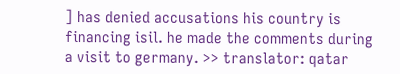] has denied accusations his country is financing isil. he made the comments during a visit to germany. >> translator: qatar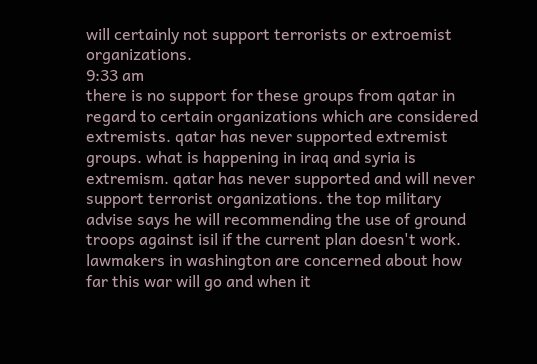will certainly not support terrorists or extroemist organizations.
9:33 am
there is no support for these groups from qatar in regard to certain organizations which are considered extremists. qatar has never supported extremist groups. what is happening in iraq and syria is extremism. qatar has never supported and will never support terrorist organizations. the top military advise says he will recommending the use of ground troops against isil if the current plan doesn't work. lawmakers in washington are concerned about how far this war will go and when it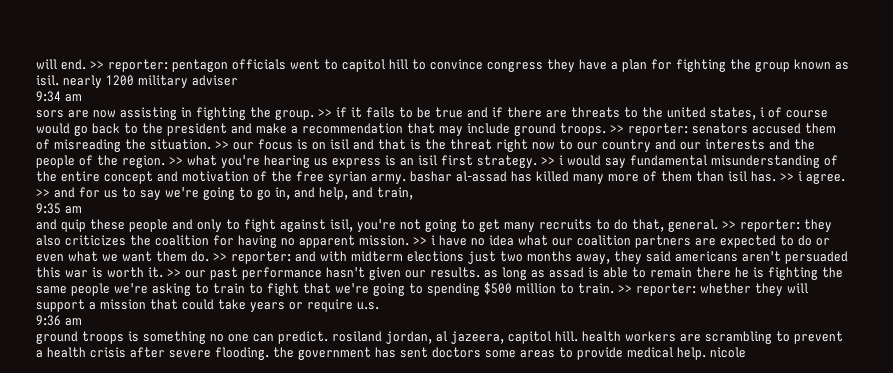will end. >> reporter: pentagon officials went to capitol hill to convince congress they have a plan for fighting the group known as isil. nearly 1200 military adviser
9:34 am
sors are now assisting in fighting the group. >> if it fails to be true and if there are threats to the united states, i of course would go back to the president and make a recommendation that may include ground troops. >> reporter: senators accused them of misreading the situation. >> our focus is on isil and that is the threat right now to our country and our interests and the people of the region. >> what you're hearing us express is an isil first strategy. >> i would say fundamental misunderstanding of the entire concept and motivation of the free syrian army. bashar al-assad has killed many more of them than isil has. >> i agree. >> and for us to say we're going to go in, and help, and train,
9:35 am
and quip these people and only to fight against isil, you're not going to get many recruits to do that, general. >> reporter: they also criticizes the coalition for having no apparent mission. >> i have no idea what our coalition partners are expected to do or even what we want them do. >> reporter: and with midterm elections just two months away, they said americans aren't persuaded this war is worth it. >> our past performance hasn't given our results. as long as assad is able to remain there he is fighting the same people we're asking to train to fight that we're going to spending $500 million to train. >> reporter: whether they will support a mission that could take years or require u.s.
9:36 am
ground troops is something no one can predict. rosiland jordan, al jazeera, capitol hill. health workers are scrambling to prevent a health crisis after severe flooding. the government has sent doctors some areas to provide medical help. nicole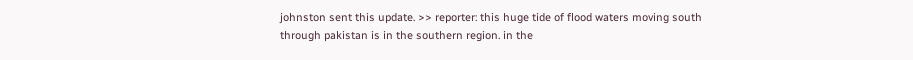johnston sent this update. >> reporter: this huge tide of flood waters moving south through pakistan is in the southern region. in the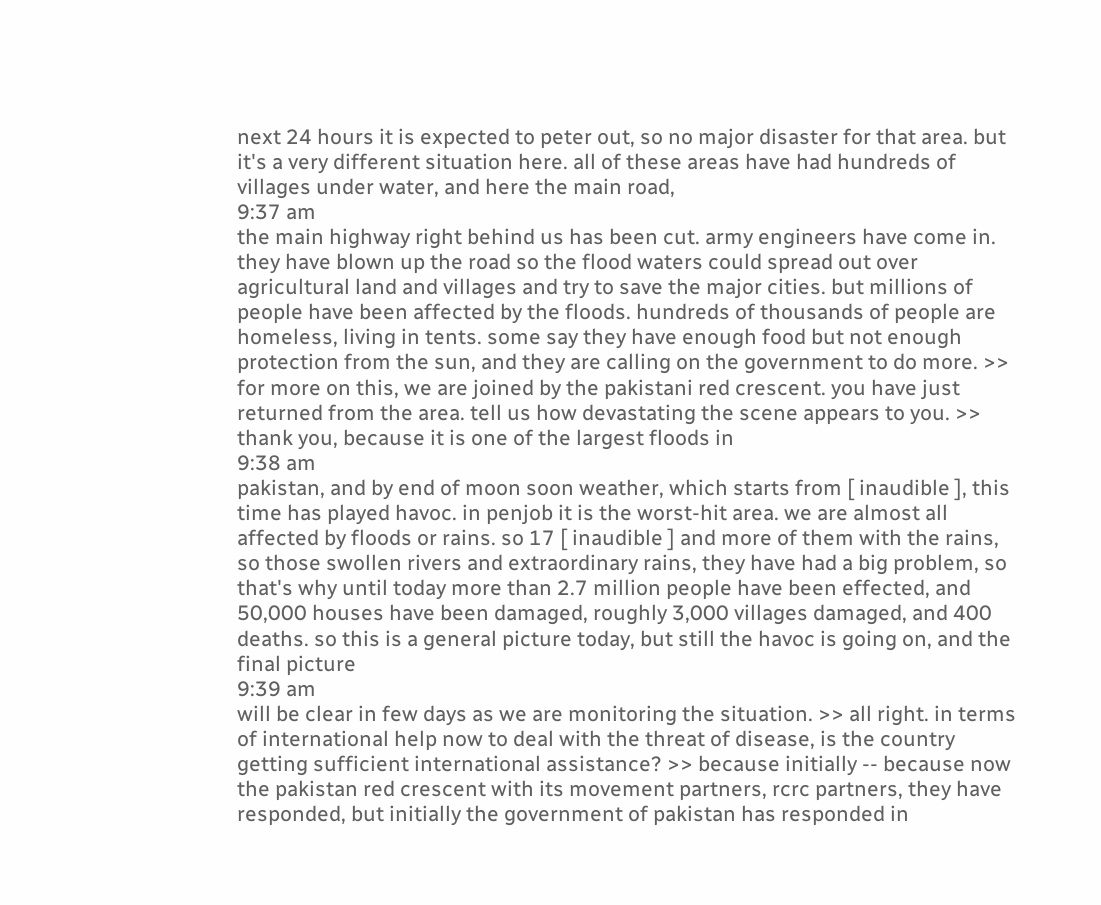next 24 hours it is expected to peter out, so no major disaster for that area. but it's a very different situation here. all of these areas have had hundreds of villages under water, and here the main road,
9:37 am
the main highway right behind us has been cut. army engineers have come in. they have blown up the road so the flood waters could spread out over agricultural land and villages and try to save the major cities. but millions of people have been affected by the floods. hundreds of thousands of people are homeless, living in tents. some say they have enough food but not enough protection from the sun, and they are calling on the government to do more. >> for more on this, we are joined by the pakistani red crescent. you have just returned from the area. tell us how devastating the scene appears to you. >> thank you, because it is one of the largest floods in
9:38 am
pakistan, and by end of moon soon weather, which starts from [ inaudible ], this time has played havoc. in penjob it is the worst-hit area. we are almost all affected by floods or rains. so 17 [ inaudible ] and more of them with the rains, so those swollen rivers and extraordinary rains, they have had a big problem, so that's why until today more than 2.7 million people have been effected, and 50,000 houses have been damaged, roughly 3,000 villages damaged, and 400 deaths. so this is a general picture today, but still the havoc is going on, and the final picture
9:39 am
will be clear in few days as we are monitoring the situation. >> all right. in terms of international help now to deal with the threat of disease, is the country getting sufficient international assistance? >> because initially -- because now the pakistan red crescent with its movement partners, rcrc partners, they have responded, but initially the government of pakistan has responded in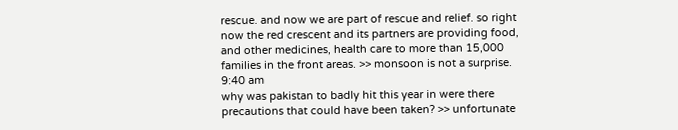rescue. and now we are part of rescue and relief. so right now the red crescent and its partners are providing food, and other medicines, health care to more than 15,000 families in the front areas. >> monsoon is not a surprise.
9:40 am
why was pakistan to badly hit this year in were there precautions that could have been taken? >> unfortunate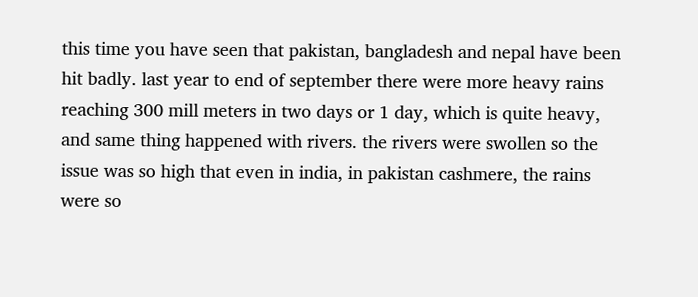this time you have seen that pakistan, bangladesh and nepal have been hit badly. last year to end of september there were more heavy rains reaching 300 mill meters in two days or 1 day, which is quite heavy, and same thing happened with rivers. the rivers were swollen so the issue was so high that even in india, in pakistan cashmere, the rains were so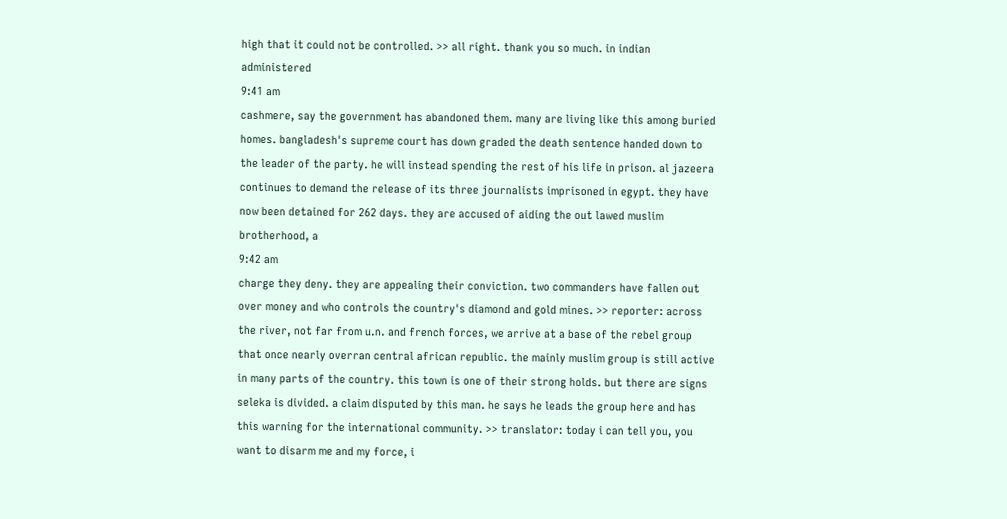high that it could not be controlled. >> all right. thank you so much. in indian administered
9:41 am
cashmere, say the government has abandoned them. many are living like this among buried homes. bangladesh's supreme court has down graded the death sentence handed down to the leader of the party. he will instead spending the rest of his life in prison. al jazeera continues to demand the release of its three journalists imprisoned in egypt. they have now been detained for 262 days. they are accused of aiding the out lawed muslim brotherhood, a
9:42 am
charge they deny. they are appealing their conviction. two commanders have fallen out over money and who controls the country's diamond and gold mines. >> reporter: across the river, not far from u.n. and french forces, we arrive at a base of the rebel group that once nearly overran central african republic. the mainly muslim group is still active in many parts of the country. this town is one of their strong holds. but there are signs seleka is divided. a claim disputed by this man. he says he leads the group here and has this warning for the international community. >> translator: today i can tell you, you want to disarm me and my force, i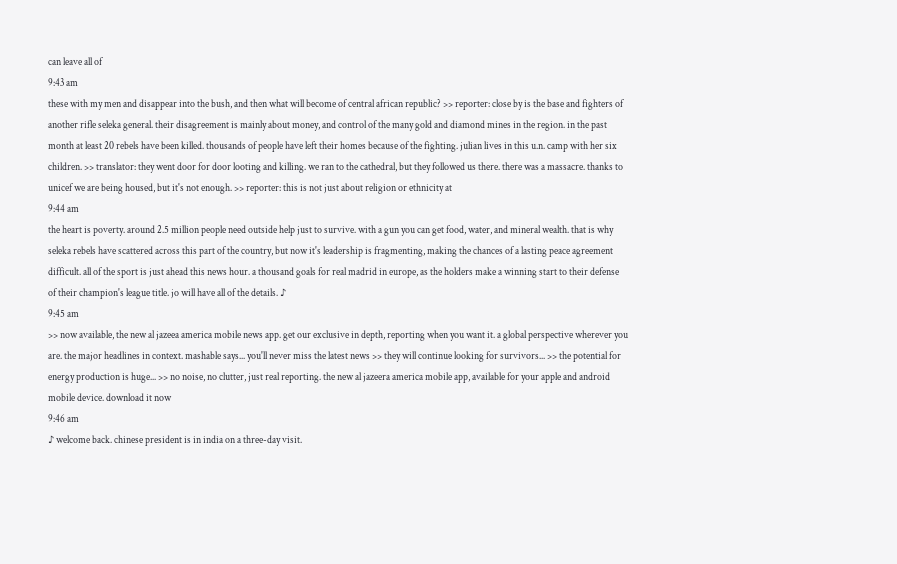can leave all of
9:43 am
these with my men and disappear into the bush, and then what will become of central african republic? >> reporter: close by is the base and fighters of another rifle seleka general. their disagreement is mainly about money, and control of the many gold and diamond mines in the region. in the past month at least 20 rebels have been killed. thousands of people have left their homes because of the fighting. julian lives in this u.n. camp with her six children. >> translator: they went door for door looting and killing. we ran to the cathedral, but they followed us there. there was a massacre. thanks to unicef we are being housed, but it's not enough. >> reporter: this is not just about religion or ethnicity at
9:44 am
the heart is poverty. around 2.5 million people need outside help just to survive. with a gun you can get food, water, and mineral wealth. that is why seleka rebels have scattered across this part of the country, but now it's leadership is fragmenting, making the chances of a lasting peace agreement difficult. all of the sport is just ahead this news hour. a thousand goals for real madrid in europe, as the holders make a winning start to their defense of their champion's league title. jo will have all of the details. ♪
9:45 am
>> now available, the new al jazeea america mobile news app. get our exclusive in depth, reporting when you want it. a global perspective wherever you are. the major headlines in context. mashable says... you'll never miss the latest news >> they will continue looking for survivors... >> the potential for energy production is huge... >> no noise, no clutter, just real reporting. the new al jazeera america mobile app, available for your apple and android mobile device. download it now
9:46 am
♪ welcome back. chinese president is in india on a three-day visit.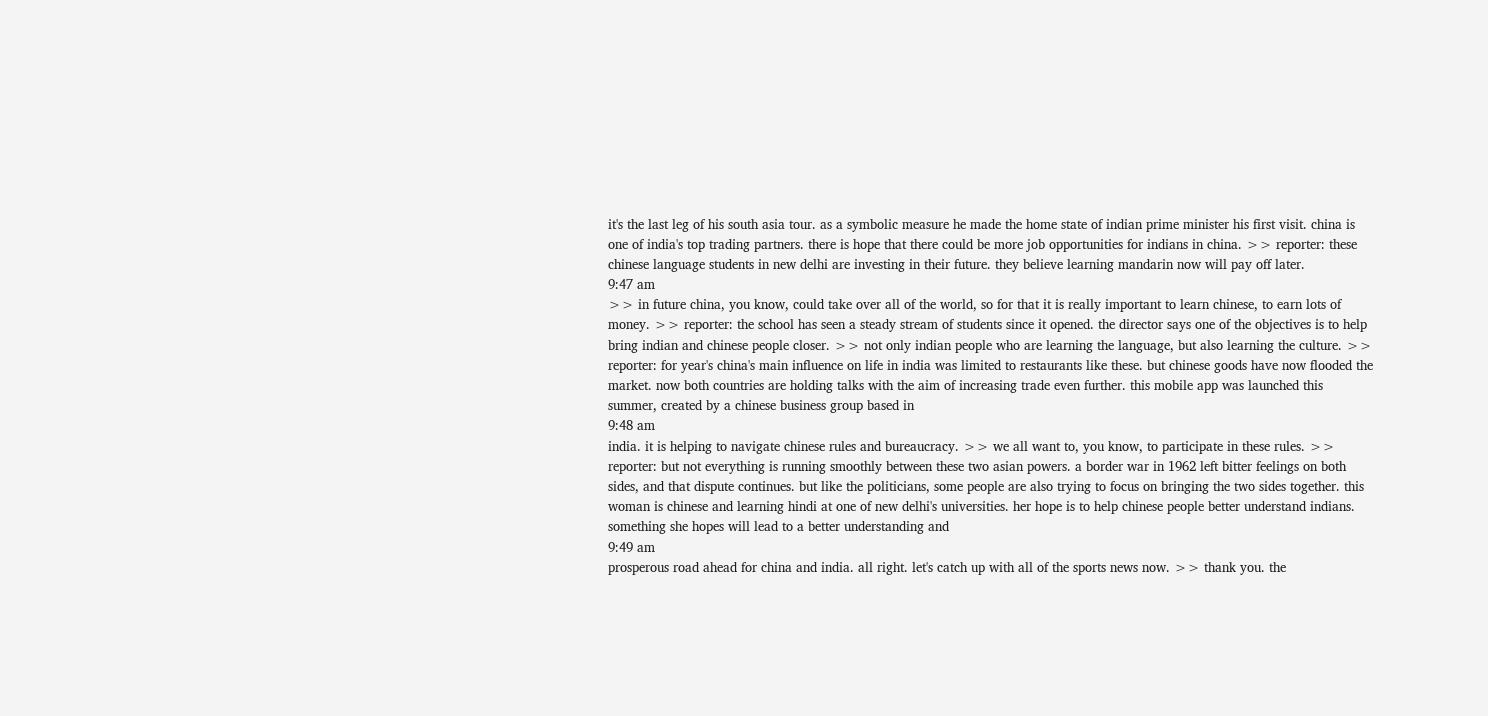it's the last leg of his south asia tour. as a symbolic measure he made the home state of indian prime minister his first visit. china is one of india's top trading partners. there is hope that there could be more job opportunities for indians in china. >> reporter: these chinese language students in new delhi are investing in their future. they believe learning mandarin now will pay off later.
9:47 am
>> in future china, you know, could take over all of the world, so for that it is really important to learn chinese, to earn lots of money. >> reporter: the school has seen a steady stream of students since it opened. the director says one of the objectives is to help bring indian and chinese people closer. >> not only indian people who are learning the language, but also learning the culture. >> reporter: for year's china's main influence on life in india was limited to restaurants like these. but chinese goods have now flooded the market. now both countries are holding talks with the aim of increasing trade even further. this mobile app was launched this summer, created by a chinese business group based in
9:48 am
india. it is helping to navigate chinese rules and bureaucracy. >> we all want to, you know, to participate in these rules. >> reporter: but not everything is running smoothly between these two asian powers. a border war in 1962 left bitter feelings on both sides, and that dispute continues. but like the politicians, some people are also trying to focus on bringing the two sides together. this woman is chinese and learning hindi at one of new delhi's universities. her hope is to help chinese people better understand indians. something she hopes will lead to a better understanding and
9:49 am
prosperous road ahead for china and india. all right. let's catch up with all of the sports news now. >> thank you. the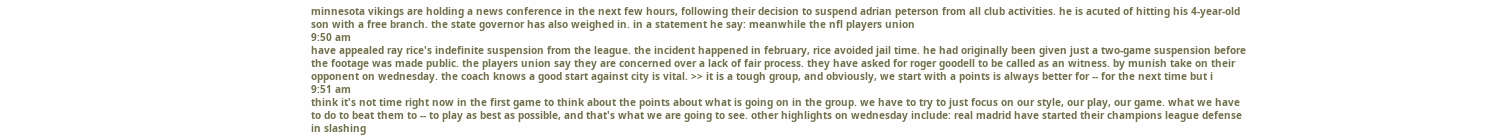minnesota vikings are holding a news conference in the next few hours, following their decision to suspend adrian peterson from all club activities. he is acuted of hitting his 4-year-old son with a free branch. the state governor has also weighed in. in a statement he say: meanwhile the nfl players union
9:50 am
have appealed ray rice's indefinite suspension from the league. the incident happened in february, rice avoided jail time. he had originally been given just a two-game suspension before the footage was made public. the players union say they are concerned over a lack of fair process. they have asked for roger goodell to be called as an witness. by munish take on their opponent on wednesday. the coach knows a good start against city is vital. >> it is a tough group, and obviously, we start with a points is always better for -- for the next time but i
9:51 am
think it's not time right now in the first game to think about the points about what is going on in the group. we have to try to just focus on our style, our play, our game. what we have to do to beat them to -- to play as best as possible, and that's what we are going to see. other highlights on wednesday include: real madrid have started their champions league defense in slashing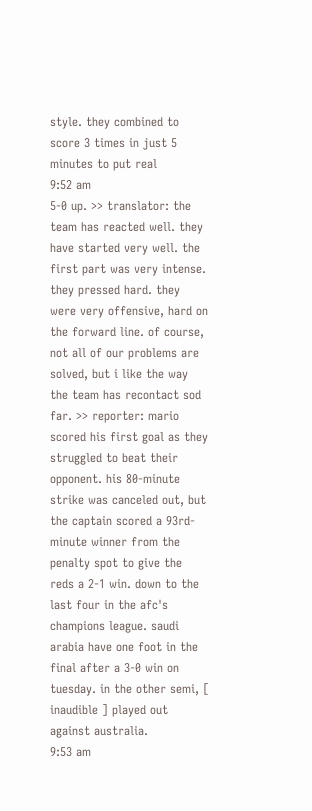style. they combined to score 3 times in just 5 minutes to put real
9:52 am
5-0 up. >> translator: the team has reacted well. they have started very well. the first part was very intense. they pressed hard. they were very offensive, hard on the forward line. of course, not all of our problems are solved, but i like the way the team has recontact sod far. >> reporter: mario scored his first goal as they struggled to beat their opponent. his 80-minute strike was canceled out, but the captain scored a 93rd-minute winner from the penalty spot to give the reds a 2-1 win. down to the last four in the afc's champions league. saudi arabia have one foot in the final after a 3-0 win on tuesday. in the other semi, [ inaudible ] played out against australia.
9:53 am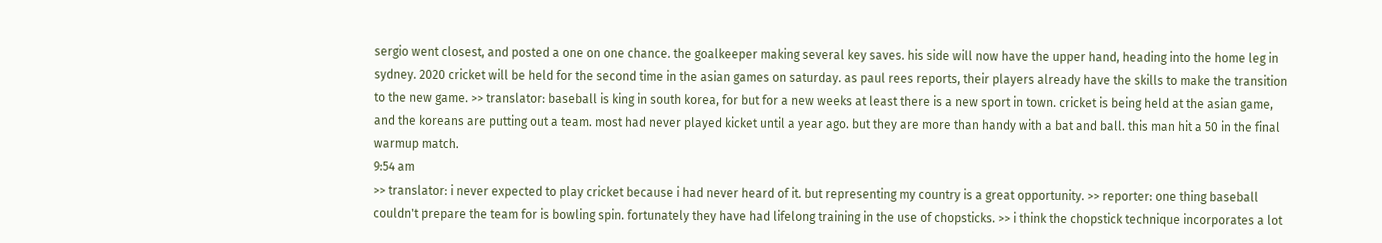sergio went closest, and posted a one on one chance. the goalkeeper making several key saves. his side will now have the upper hand, heading into the home leg in sydney. 2020 cricket will be held for the second time in the asian games on saturday. as paul rees reports, their players already have the skills to make the transition to the new game. >> translator: baseball is king in south korea, for but for a new weeks at least there is a new sport in town. cricket is being held at the asian game, and the koreans are putting out a team. most had never played kicket until a year ago. but they are more than handy with a bat and ball. this man hit a 50 in the final warmup match.
9:54 am
>> translator: i never expected to play cricket because i had never heard of it. but representing my country is a great opportunity. >> reporter: one thing baseball couldn't prepare the team for is bowling spin. fortunately they have had lifelong training in the use of chopsticks. >> i think the chopstick technique incorporates a lot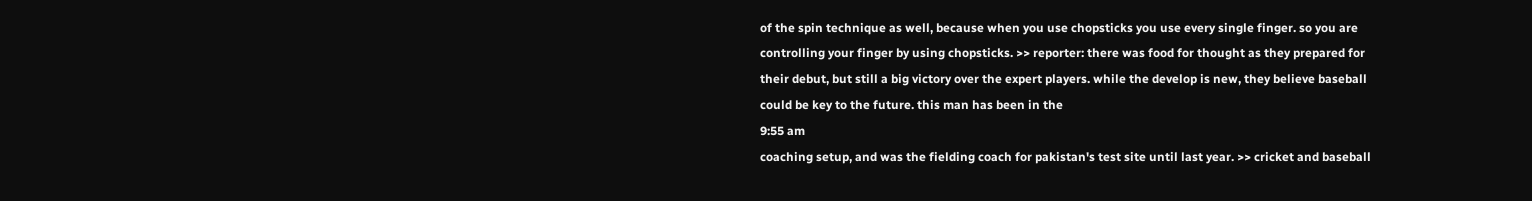of the spin technique as well, because when you use chopsticks you use every single finger. so you are controlling your finger by using chopsticks. >> reporter: there was food for thought as they prepared for their debut, but still a big victory over the expert players. while the develop is new, they believe baseball could be key to the future. this man has been in the
9:55 am
coaching setup, and was the fielding coach for pakistan's test site until last year. >> cricket and baseball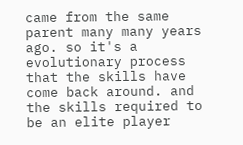came from the same parent many many years ago. so it's a evolutionary process that the skills have come back around. and the skills required to be an elite player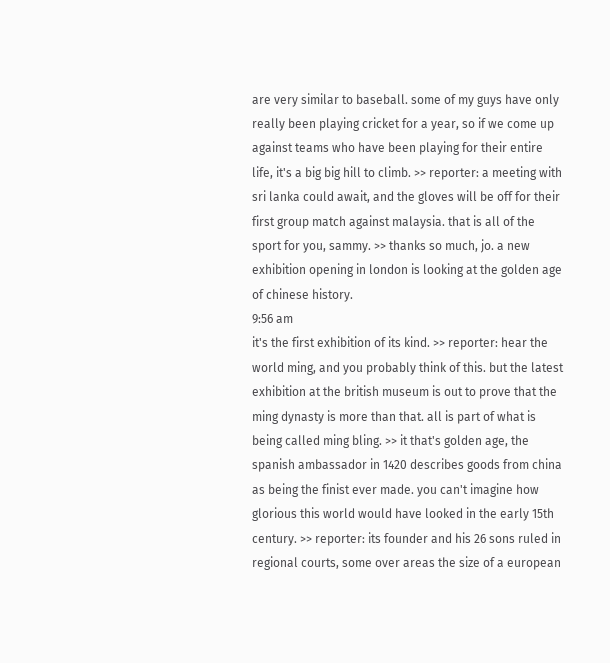are very similar to baseball. some of my guys have only really been playing cricket for a year, so if we come up against teams who have been playing for their entire life, it's a big big hill to climb. >> reporter: a meeting with sri lanka could await, and the gloves will be off for their first group match against malaysia. that is all of the sport for you, sammy. >> thanks so much, jo. a new exhibition opening in london is looking at the golden age of chinese history.
9:56 am
it's the first exhibition of its kind. >> reporter: hear the world ming, and you probably think of this. but the latest exhibition at the british museum is out to prove that the ming dynasty is more than that. all is part of what is being called ming bling. >> it that's golden age, the spanish ambassador in 1420 describes goods from china as being the finist ever made. you can't imagine how glorious this world would have looked in the early 15th century. >> reporter: its founder and his 26 sons ruled in regional courts, some over areas the size of a european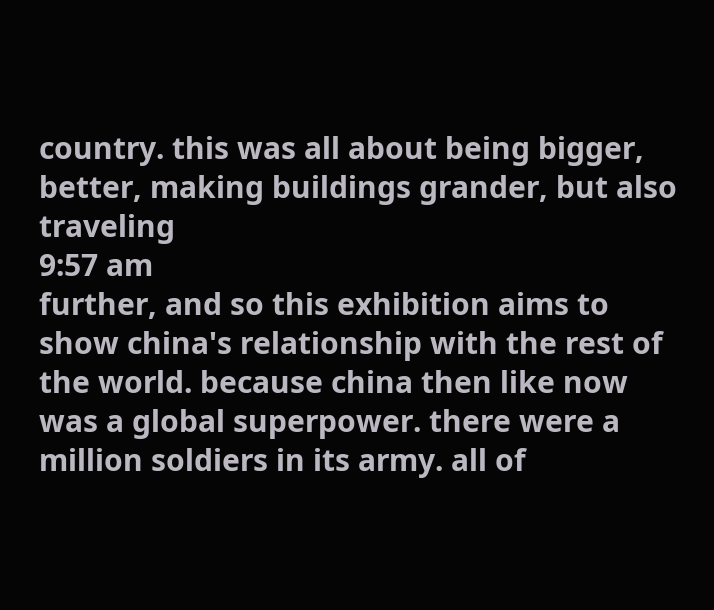country. this was all about being bigger, better, making buildings grander, but also traveling
9:57 am
further, and so this exhibition aims to show china's relationship with the rest of the world. because china then like now was a global superpower. there were a million soldiers in its army. all of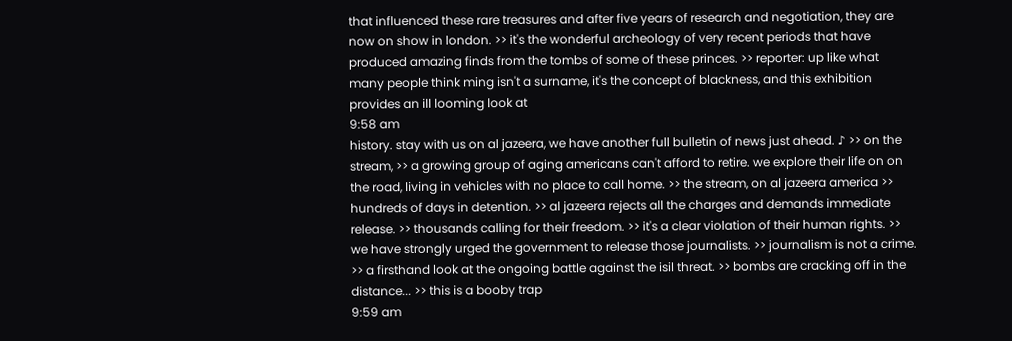that influenced these rare treasures and after five years of research and negotiation, they are now on show in london. >> it's the wonderful archeology of very recent periods that have produced amazing finds from the tombs of some of these princes. >> reporter: up like what many people think ming isn't a surname, it's the concept of blackness, and this exhibition provides an ill looming look at
9:58 am
history. stay with us on al jazeera, we have another full bulletin of news just ahead. ♪ >> on the stream, >> a growing group of aging americans can't afford to retire. we explore their life on on the road, living in vehicles with no place to call home. >> the stream, on al jazeera america >> hundreds of days in detention. >> al jazeera rejects all the charges and demands immediate release. >> thousands calling for their freedom. >> it's a clear violation of their human rights. >> we have strongly urged the government to release those journalists. >> journalism is not a crime. >> a firsthand look at the ongoing battle against the isil threat. >> bombs are cracking off in the distance... >> this is a booby trap
9:59 am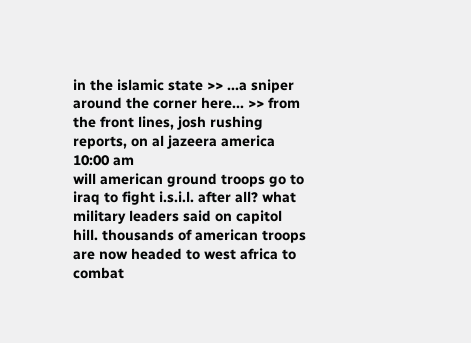in the islamic state >> ...a sniper around the corner here... >> from the front lines, josh rushing reports, on al jazeera america
10:00 am
will american ground troops go to iraq to fight i.s.i.l. after all? what military leaders said on capitol hill. thousands of american troops are now headed to west africa to combat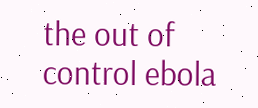the out of control ebola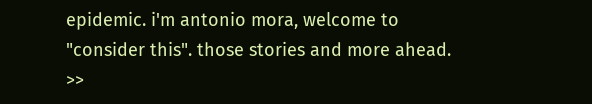epidemic. i'm antonio mora, welcome to "consider this". those stories and more ahead. >>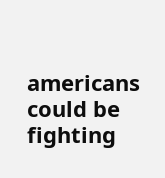americans could be fighting